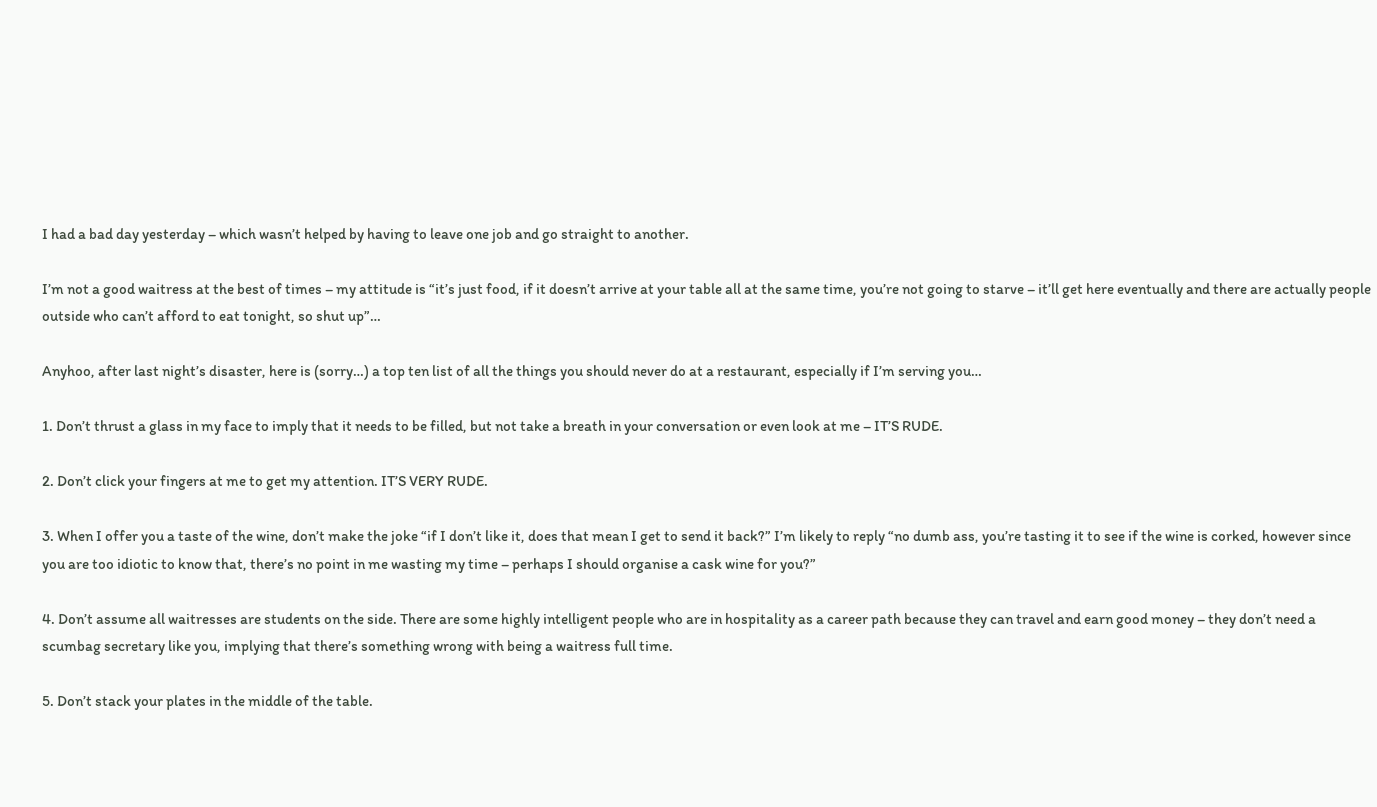I had a bad day yesterday – which wasn’t helped by having to leave one job and go straight to another.

I’m not a good waitress at the best of times – my attitude is “it’s just food, if it doesn’t arrive at your table all at the same time, you’re not going to starve – it’ll get here eventually and there are actually people outside who can’t afford to eat tonight, so shut up”…

Anyhoo, after last night’s disaster, here is (sorry…) a top ten list of all the things you should never do at a restaurant, especially if I’m serving you…

1. Don’t thrust a glass in my face to imply that it needs to be filled, but not take a breath in your conversation or even look at me – IT’S RUDE.

2. Don’t click your fingers at me to get my attention. IT’S VERY RUDE.

3. When I offer you a taste of the wine, don’t make the joke “if I don’t like it, does that mean I get to send it back?” I’m likely to reply “no dumb ass, you’re tasting it to see if the wine is corked, however since you are too idiotic to know that, there’s no point in me wasting my time – perhaps I should organise a cask wine for you?”

4. Don’t assume all waitresses are students on the side. There are some highly intelligent people who are in hospitality as a career path because they can travel and earn good money – they don’t need a scumbag secretary like you, implying that there’s something wrong with being a waitress full time.

5. Don’t stack your plates in the middle of the table.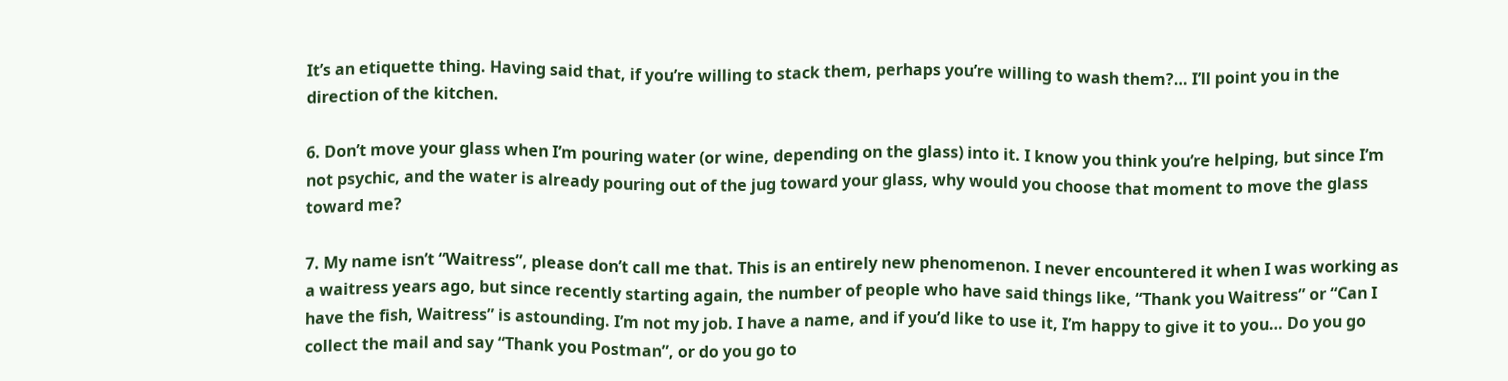It’s an etiquette thing. Having said that, if you’re willing to stack them, perhaps you’re willing to wash them?… I’ll point you in the direction of the kitchen.

6. Don’t move your glass when I’m pouring water (or wine, depending on the glass) into it. I know you think you’re helping, but since I’m not psychic, and the water is already pouring out of the jug toward your glass, why would you choose that moment to move the glass toward me?

7. My name isn’t “Waitress”, please don’t call me that. This is an entirely new phenomenon. I never encountered it when I was working as a waitress years ago, but since recently starting again, the number of people who have said things like, “Thank you Waitress” or “Can I have the fish, Waitress” is astounding. I’m not my job. I have a name, and if you’d like to use it, I’m happy to give it to you… Do you go collect the mail and say “Thank you Postman”, or do you go to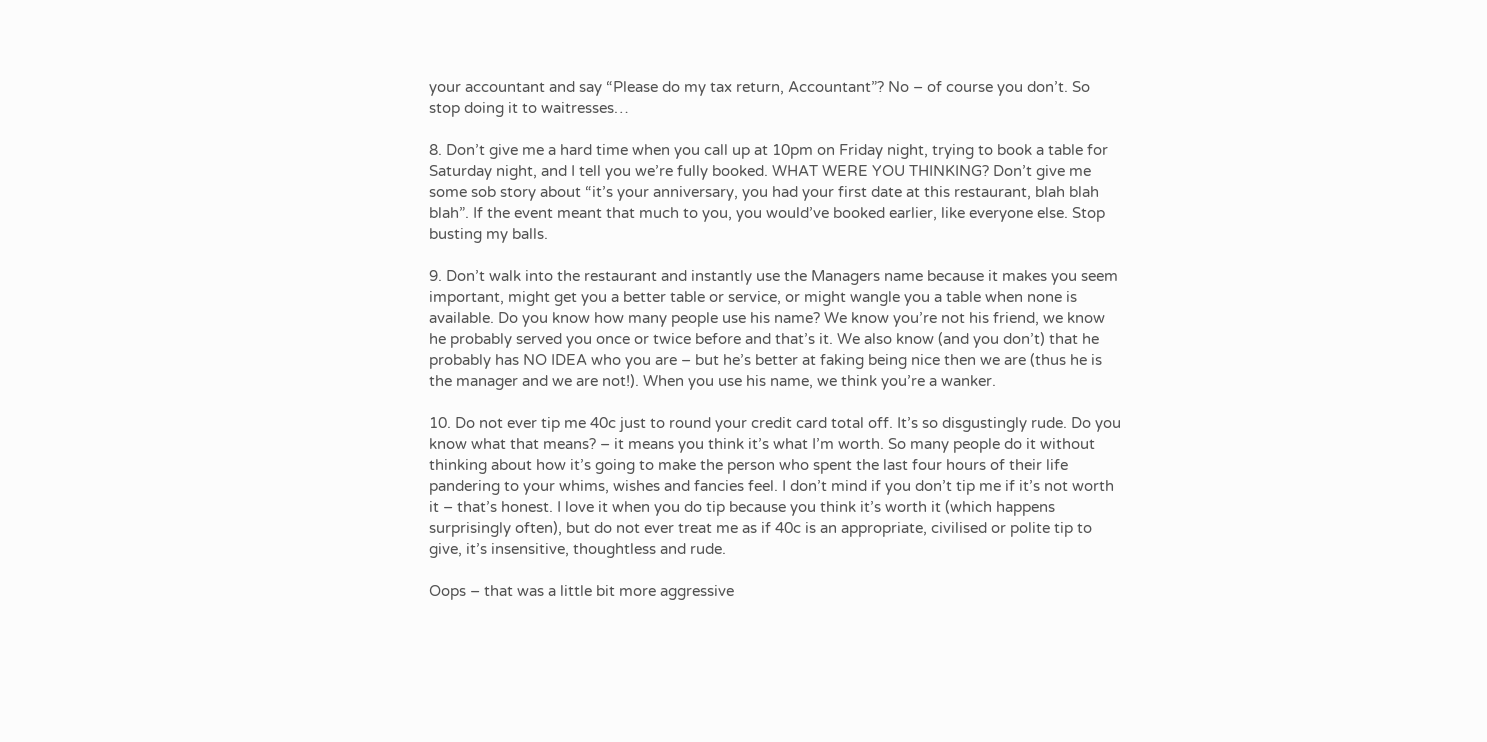your accountant and say “Please do my tax return, Accountant”? No – of course you don’t. So stop doing it to waitresses…

8. Don’t give me a hard time when you call up at 10pm on Friday night, trying to book a table for Saturday night, and I tell you we’re fully booked. WHAT WERE YOU THINKING? Don’t give me some sob story about “it’s your anniversary, you had your first date at this restaurant, blah blah blah”. If the event meant that much to you, you would’ve booked earlier, like everyone else. Stop busting my balls.

9. Don’t walk into the restaurant and instantly use the Managers name because it makes you seem important, might get you a better table or service, or might wangle you a table when none is available. Do you know how many people use his name? We know you’re not his friend, we know he probably served you once or twice before and that’s it. We also know (and you don’t) that he probably has NO IDEA who you are – but he’s better at faking being nice then we are (thus he is the manager and we are not!). When you use his name, we think you’re a wanker.

10. Do not ever tip me 40c just to round your credit card total off. It’s so disgustingly rude. Do you know what that means? – it means you think it’s what I’m worth. So many people do it without thinking about how it’s going to make the person who spent the last four hours of their life pandering to your whims, wishes and fancies feel. I don’t mind if you don’t tip me if it’s not worth it – that’s honest. I love it when you do tip because you think it’s worth it (which happens surprisingly often), but do not ever treat me as if 40c is an appropriate, civilised or polite tip to give, it’s insensitive, thoughtless and rude.

Oops – that was a little bit more aggressive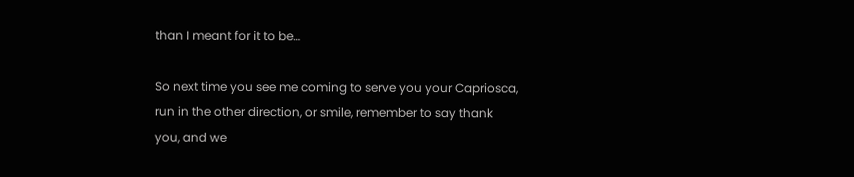than I meant for it to be…

So next time you see me coming to serve you your Capriosca, run in the other direction, or smile, remember to say thank you, and we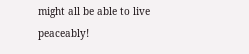might all be able to live peaceably!